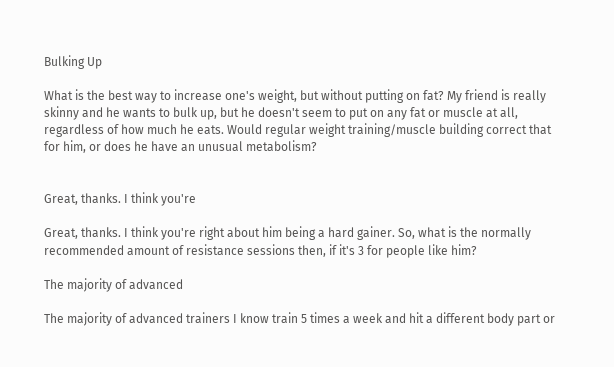Bulking Up

What is the best way to increase one's weight, but without putting on fat? My friend is really skinny and he wants to bulk up, but he doesn't seem to put on any fat or muscle at all, regardless of how much he eats. Would regular weight training/muscle building correct that for him, or does he have an unusual metabolism?


Great, thanks. I think you're

Great, thanks. I think you're right about him being a hard gainer. So, what is the normally recommended amount of resistance sessions then, if it's 3 for people like him?

The majority of advanced

The majority of advanced trainers I know train 5 times a week and hit a different body part or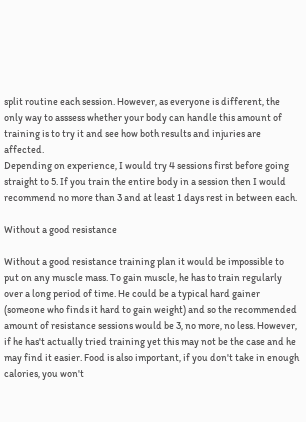split routine each session. However, as everyone is different, the only way to asssess whether your body can handle this amount of training is to try it and see how both results and injuries are affected.
Depending on experience, I would try 4 sessions first before going straight to 5. If you train the entire body in a session then I would recommend no more than 3 and at least 1 days rest in between each.

Without a good resistance

Without a good resistance training plan it would be impossible to put on any muscle mass. To gain muscle, he has to train regularly over a long period of time. He could be a typical hard gainer (someone who finds it hard to gain weight) and so the recommended amount of resistance sessions would be 3, no more, no less. However, if he has't actually tried training yet this may not be the case and he may find it easier. Food is also important, if you don't take in enough calories, you won't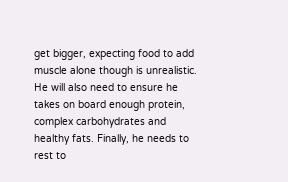get bigger, expecting food to add muscle alone though is unrealistic. He will also need to ensure he takes on board enough protein, complex carbohydrates and healthy fats. Finally, he needs to rest to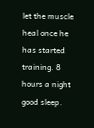let the muscle heal once he has started training. 8 hours a night good sleep.